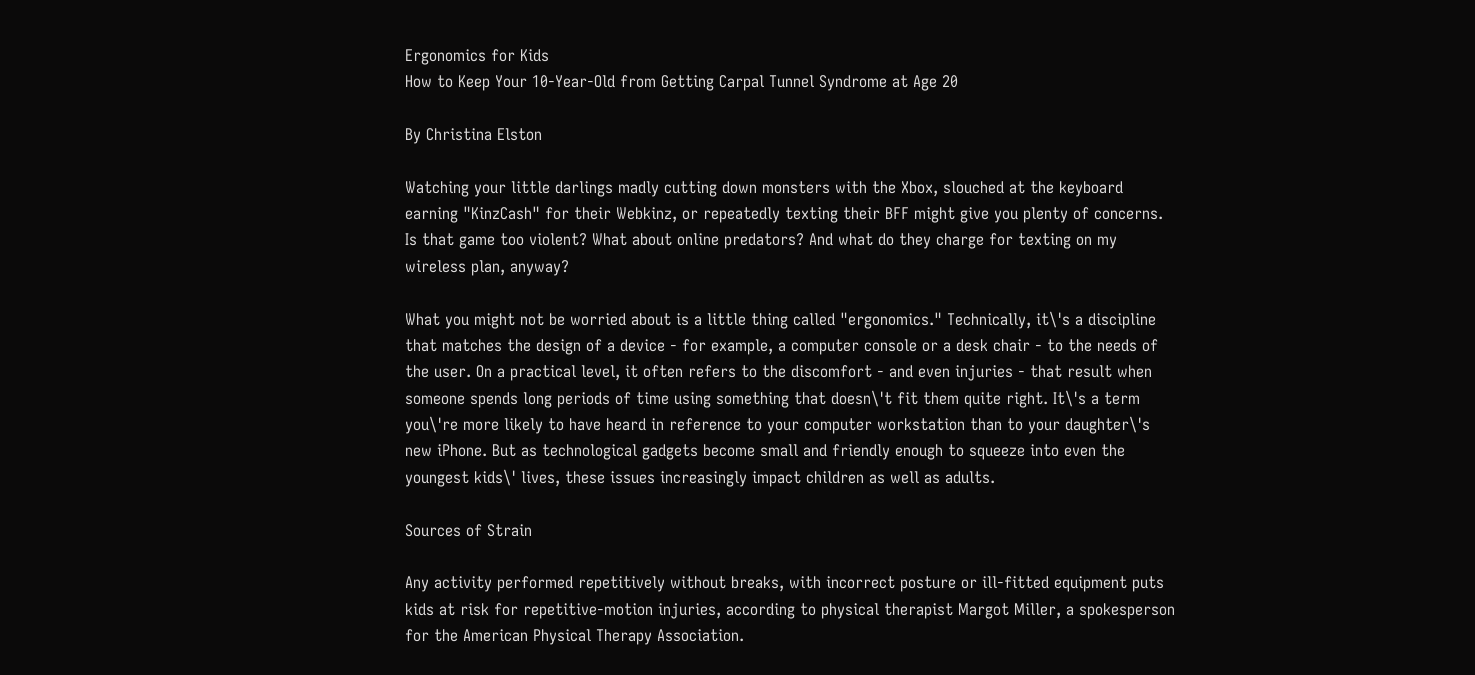Ergonomics for Kids
How to Keep Your 10-Year-Old from Getting Carpal Tunnel Syndrome at Age 20

By Christina Elston

Watching your little darlings madly cutting down monsters with the Xbox, slouched at the keyboard earning "KinzCash" for their Webkinz, or repeatedly texting their BFF might give you plenty of concerns. Is that game too violent? What about online predators? And what do they charge for texting on my wireless plan, anyway?

What you might not be worried about is a little thing called "ergonomics." Technically, it\'s a discipline that matches the design of a device - for example, a computer console or a desk chair - to the needs of the user. On a practical level, it often refers to the discomfort - and even injuries - that result when someone spends long periods of time using something that doesn\'t fit them quite right. It\'s a term you\'re more likely to have heard in reference to your computer workstation than to your daughter\'s new iPhone. But as technological gadgets become small and friendly enough to squeeze into even the youngest kids\' lives, these issues increasingly impact children as well as adults.

Sources of Strain

Any activity performed repetitively without breaks, with incorrect posture or ill-fitted equipment puts kids at risk for repetitive-motion injuries, according to physical therapist Margot Miller, a spokesperson for the American Physical Therapy Association.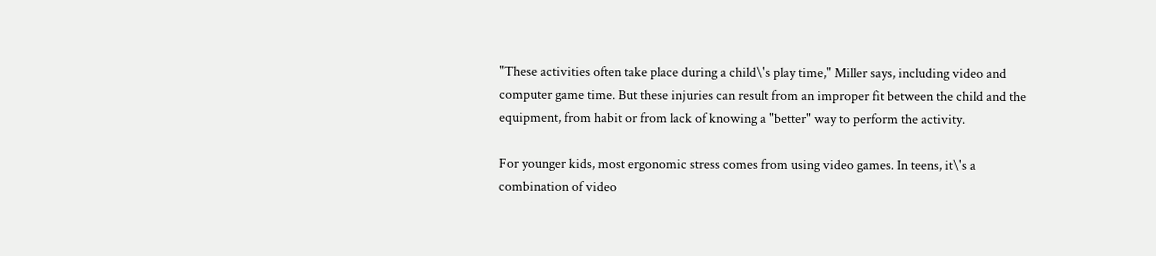"These activities often take place during a child\'s play time," Miller says, including video and computer game time. But these injuries can result from an improper fit between the child and the equipment, from habit or from lack of knowing a "better" way to perform the activity.

For younger kids, most ergonomic stress comes from using video games. In teens, it\'s a combination of video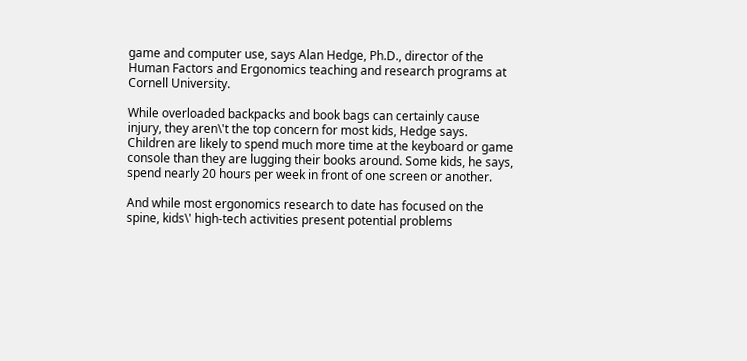game and computer use, says Alan Hedge, Ph.D., director of the Human Factors and Ergonomics teaching and research programs at Cornell University.

While overloaded backpacks and book bags can certainly cause injury, they aren\'t the top concern for most kids, Hedge says. Children are likely to spend much more time at the keyboard or game console than they are lugging their books around. Some kids, he says, spend nearly 20 hours per week in front of one screen or another.

And while most ergonomics research to date has focused on the spine, kids\' high-tech activities present potential problems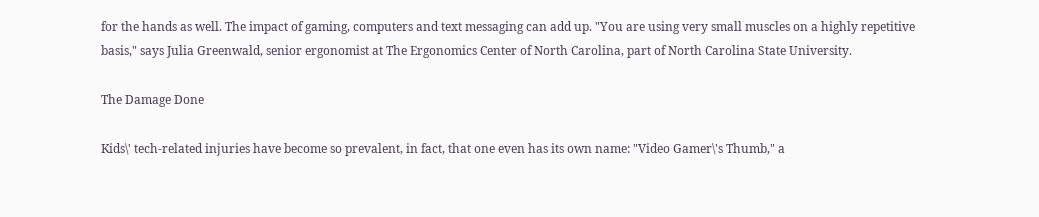for the hands as well. The impact of gaming, computers and text messaging can add up. "You are using very small muscles on a highly repetitive basis," says Julia Greenwald, senior ergonomist at The Ergonomics Center of North Carolina, part of North Carolina State University.

The Damage Done

Kids\' tech-related injuries have become so prevalent, in fact, that one even has its own name: "Video Gamer\'s Thumb," a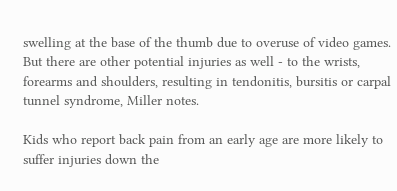swelling at the base of the thumb due to overuse of video games. But there are other potential injuries as well - to the wrists, forearms and shoulders, resulting in tendonitis, bursitis or carpal tunnel syndrome, Miller notes.

Kids who report back pain from an early age are more likely to suffer injuries down the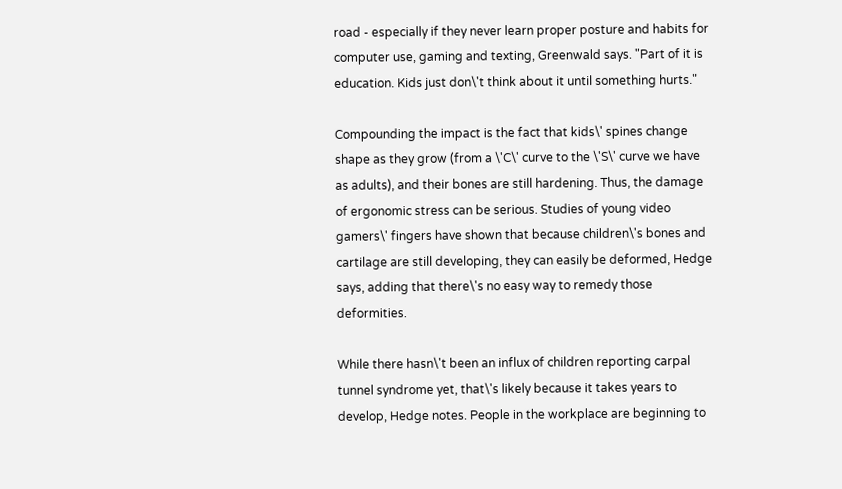road - especially if they never learn proper posture and habits for computer use, gaming and texting, Greenwald says. "Part of it is education. Kids just don\'t think about it until something hurts."

Compounding the impact is the fact that kids\' spines change shape as they grow (from a \'C\' curve to the \'S\' curve we have as adults), and their bones are still hardening. Thus, the damage of ergonomic stress can be serious. Studies of young video gamers\' fingers have shown that because children\'s bones and cartilage are still developing, they can easily be deformed, Hedge says, adding that there\'s no easy way to remedy those deformities.

While there hasn\'t been an influx of children reporting carpal tunnel syndrome yet, that\'s likely because it takes years to develop, Hedge notes. People in the workplace are beginning to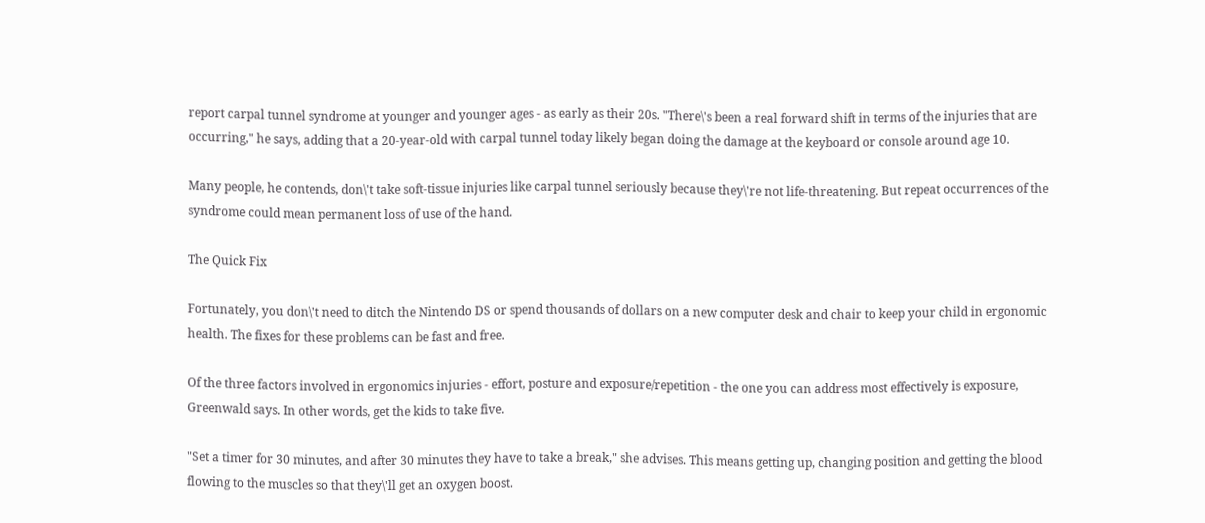report carpal tunnel syndrome at younger and younger ages - as early as their 20s. "There\'s been a real forward shift in terms of the injuries that are occurring," he says, adding that a 20-year-old with carpal tunnel today likely began doing the damage at the keyboard or console around age 10.

Many people, he contends, don\'t take soft-tissue injuries like carpal tunnel seriously because they\'re not life-threatening. But repeat occurrences of the syndrome could mean permanent loss of use of the hand.

The Quick Fix

Fortunately, you don\'t need to ditch the Nintendo DS or spend thousands of dollars on a new computer desk and chair to keep your child in ergonomic health. The fixes for these problems can be fast and free.

Of the three factors involved in ergonomics injuries - effort, posture and exposure/repetition - the one you can address most effectively is exposure, Greenwald says. In other words, get the kids to take five.

"Set a timer for 30 minutes, and after 30 minutes they have to take a break," she advises. This means getting up, changing position and getting the blood flowing to the muscles so that they\'ll get an oxygen boost.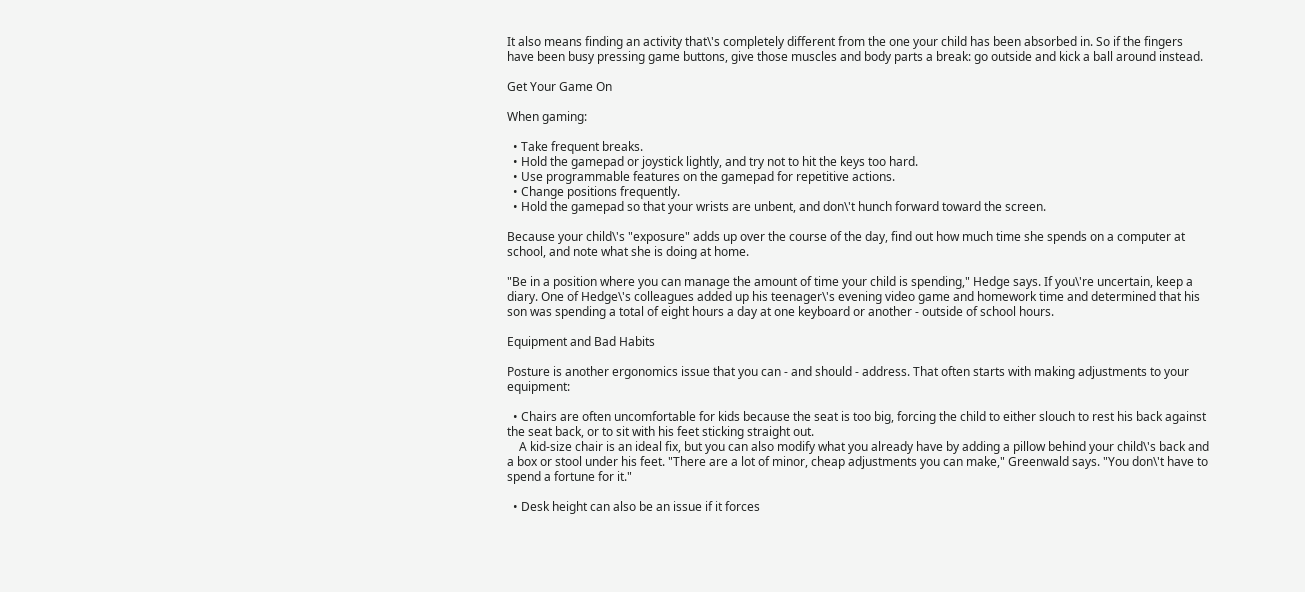It also means finding an activity that\'s completely different from the one your child has been absorbed in. So if the fingers have been busy pressing game buttons, give those muscles and body parts a break: go outside and kick a ball around instead.

Get Your Game On

When gaming:

  • Take frequent breaks.
  • Hold the gamepad or joystick lightly, and try not to hit the keys too hard.
  • Use programmable features on the gamepad for repetitive actions.
  • Change positions frequently.
  • Hold the gamepad so that your wrists are unbent, and don\'t hunch forward toward the screen.

Because your child\'s "exposure" adds up over the course of the day, find out how much time she spends on a computer at school, and note what she is doing at home.

"Be in a position where you can manage the amount of time your child is spending," Hedge says. If you\'re uncertain, keep a diary. One of Hedge\'s colleagues added up his teenager\'s evening video game and homework time and determined that his son was spending a total of eight hours a day at one keyboard or another - outside of school hours.

Equipment and Bad Habits

Posture is another ergonomics issue that you can - and should - address. That often starts with making adjustments to your equipment:

  • Chairs are often uncomfortable for kids because the seat is too big, forcing the child to either slouch to rest his back against the seat back, or to sit with his feet sticking straight out.
    A kid-size chair is an ideal fix, but you can also modify what you already have by adding a pillow behind your child\'s back and a box or stool under his feet. "There are a lot of minor, cheap adjustments you can make," Greenwald says. "You don\'t have to spend a fortune for it."

  • Desk height can also be an issue if it forces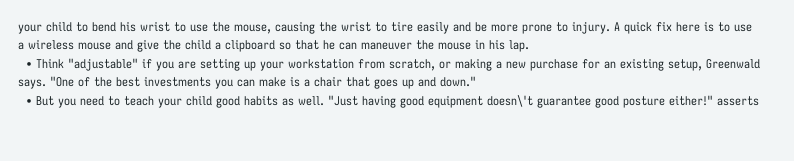your child to bend his wrist to use the mouse, causing the wrist to tire easily and be more prone to injury. A quick fix here is to use a wireless mouse and give the child a clipboard so that he can maneuver the mouse in his lap.
  • Think "adjustable" if you are setting up your workstation from scratch, or making a new purchase for an existing setup, Greenwald says. "One of the best investments you can make is a chair that goes up and down."
  • But you need to teach your child good habits as well. "Just having good equipment doesn\'t guarantee good posture either!" asserts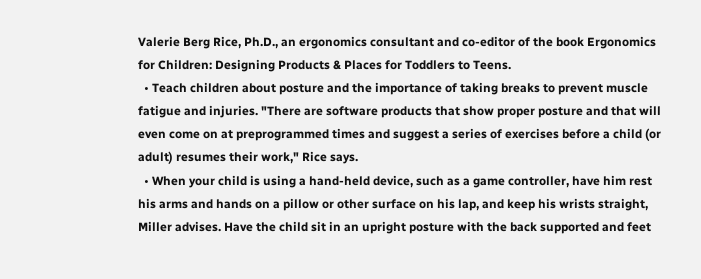Valerie Berg Rice, Ph.D., an ergonomics consultant and co-editor of the book Ergonomics for Children: Designing Products & Places for Toddlers to Teens.
  • Teach children about posture and the importance of taking breaks to prevent muscle fatigue and injuries. "There are software products that show proper posture and that will even come on at preprogrammed times and suggest a series of exercises before a child (or adult) resumes their work," Rice says.
  • When your child is using a hand-held device, such as a game controller, have him rest his arms and hands on a pillow or other surface on his lap, and keep his wrists straight, Miller advises. Have the child sit in an upright posture with the back supported and feet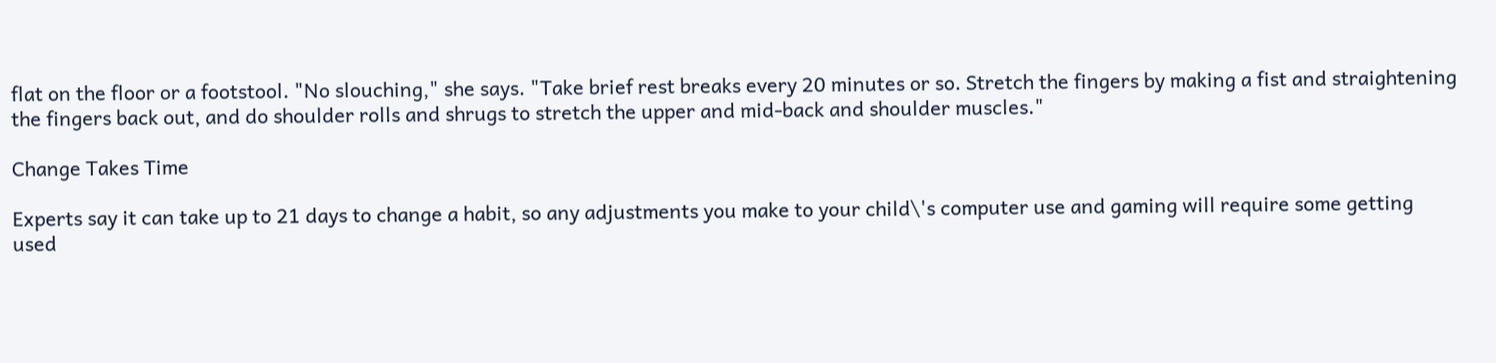flat on the floor or a footstool. "No slouching," she says. "Take brief rest breaks every 20 minutes or so. Stretch the fingers by making a fist and straightening the fingers back out, and do shoulder rolls and shrugs to stretch the upper and mid-back and shoulder muscles."

Change Takes Time

Experts say it can take up to 21 days to change a habit, so any adjustments you make to your child\'s computer use and gaming will require some getting used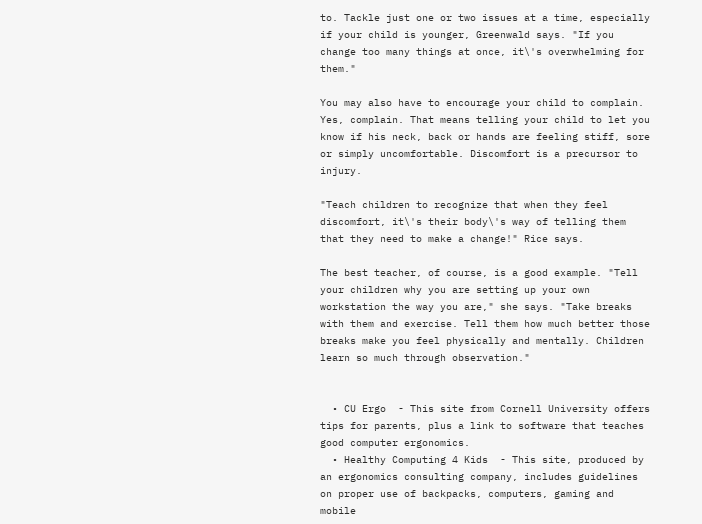to. Tackle just one or two issues at a time, especially if your child is younger, Greenwald says. "If you change too many things at once, it\'s overwhelming for them."

You may also have to encourage your child to complain. Yes, complain. That means telling your child to let you know if his neck, back or hands are feeling stiff, sore or simply uncomfortable. Discomfort is a precursor to injury.

"Teach children to recognize that when they feel discomfort, it\'s their body\'s way of telling them that they need to make a change!" Rice says.

The best teacher, of course, is a good example. "Tell your children why you are setting up your own workstation the way you are," she says. "Take breaks with them and exercise. Tell them how much better those breaks make you feel physically and mentally. Children learn so much through observation."


  • CU Ergo  - This site from Cornell University offers tips for parents, plus a link to software that teaches good computer ergonomics.
  • Healthy Computing 4 Kids  - This site, produced by an ergonomics consulting company, includes guidelines on proper use of backpacks, computers, gaming and mobile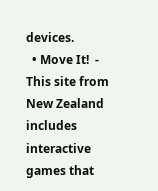devices.
  • Move It!  - This site from New Zealand includes interactive games that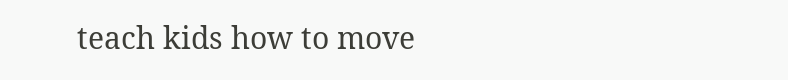teach kids how to move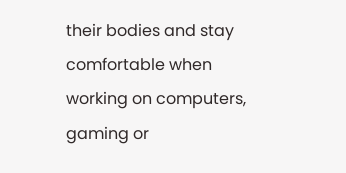their bodies and stay comfortable when working on computers, gaming or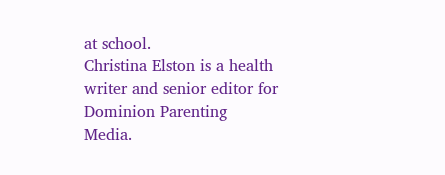at school.
Christina Elston is a health writer and senior editor for Dominion Parenting Media.